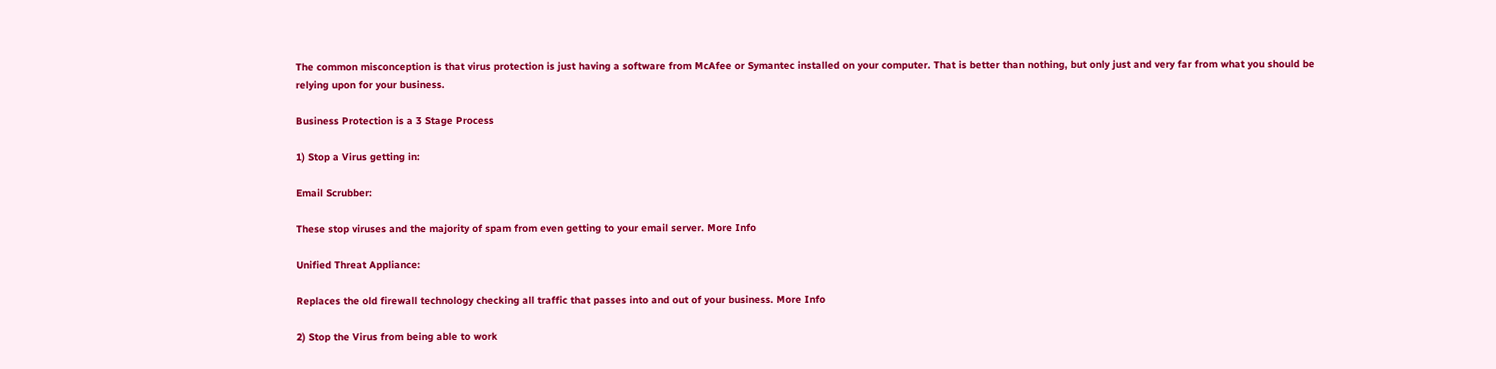The common misconception is that virus protection is just having a software from McAfee or Symantec installed on your computer. That is better than nothing, but only just and very far from what you should be relying upon for your business.

Business Protection is a 3 Stage Process

1) Stop a Virus getting in:

Email Scrubber:

These stop viruses and the majority of spam from even getting to your email server. More Info

Unified Threat Appliance:

Replaces the old firewall technology checking all traffic that passes into and out of your business. More Info

2) Stop the Virus from being able to work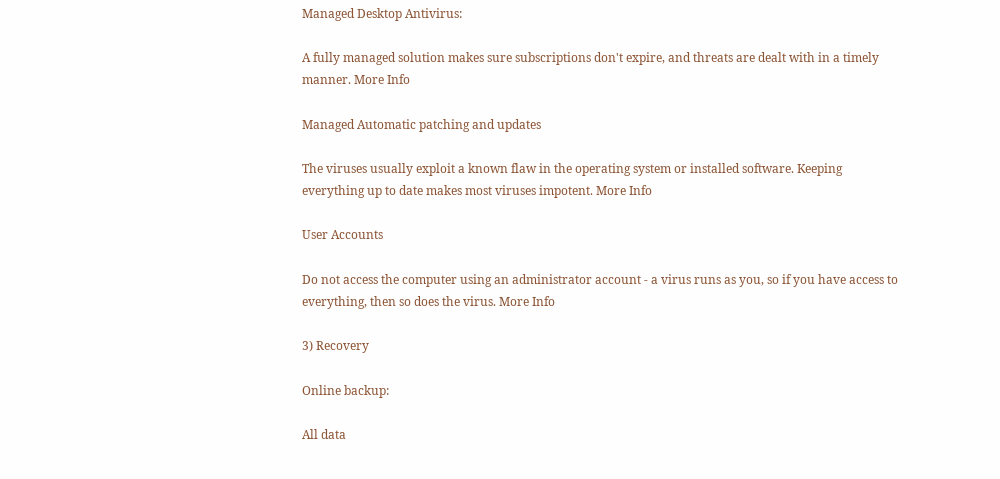Managed Desktop Antivirus:

A fully managed solution makes sure subscriptions don't expire, and threats are dealt with in a timely manner. More Info

Managed Automatic patching and updates

The viruses usually exploit a known flaw in the operating system or installed software. Keeping everything up to date makes most viruses impotent. More Info

User Accounts

Do not access the computer using an administrator account - a virus runs as you, so if you have access to everything, then so does the virus. More Info

3) Recovery

Online backup:

All data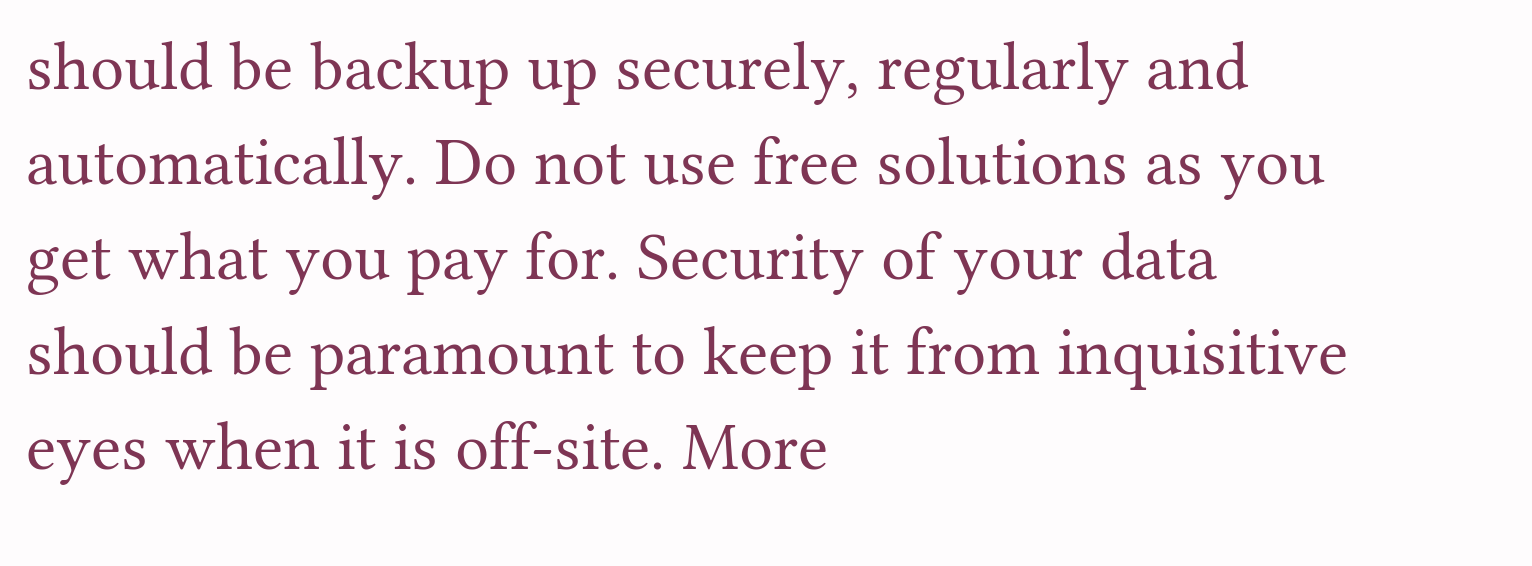should be backup up securely, regularly and automatically. Do not use free solutions as you get what you pay for. Security of your data should be paramount to keep it from inquisitive eyes when it is off-site. More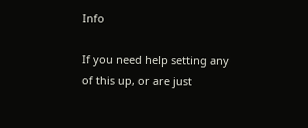Info

If you need help setting any of this up, or are just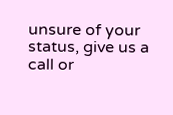unsure of your status, give us a call or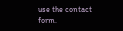use the contact form.